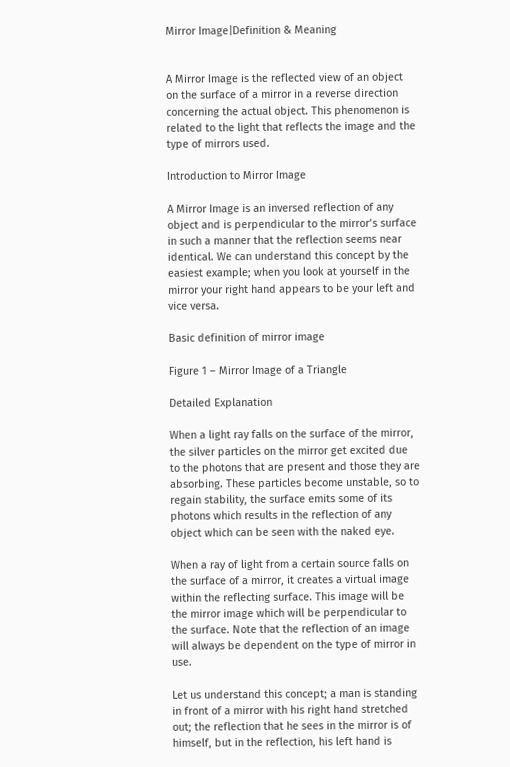Mirror Image|Definition & Meaning


A Mirror Image is the reflected view of an object on the surface of a mirror in a reverse direction concerning the actual object. This phenomenon is related to the light that reflects the image and the type of mirrors used.

Introduction to Mirror Image

A Mirror Image is an inversed reflection of any object and is perpendicular to the mirror’s surface in such a manner that the reflection seems near identical. We can understand this concept by the easiest example; when you look at yourself in the mirror your right hand appears to be your left and vice versa.

Basic definition of mirror image

Figure 1 – Mirror Image of a Triangle

Detailed Explanation

When a light ray falls on the surface of the mirror, the silver particles on the mirror get excited due to the photons that are present and those they are absorbing. These particles become unstable, so to regain stability, the surface emits some of its photons which results in the reflection of any object which can be seen with the naked eye.

When a ray of light from a certain source falls on the surface of a mirror, it creates a virtual image within the reflecting surface. This image will be the mirror image which will be perpendicular to the surface. Note that the reflection of an image will always be dependent on the type of mirror in use.

Let us understand this concept; a man is standing in front of a mirror with his right hand stretched out; the reflection that he sees in the mirror is of himself, but in the reflection, his left hand is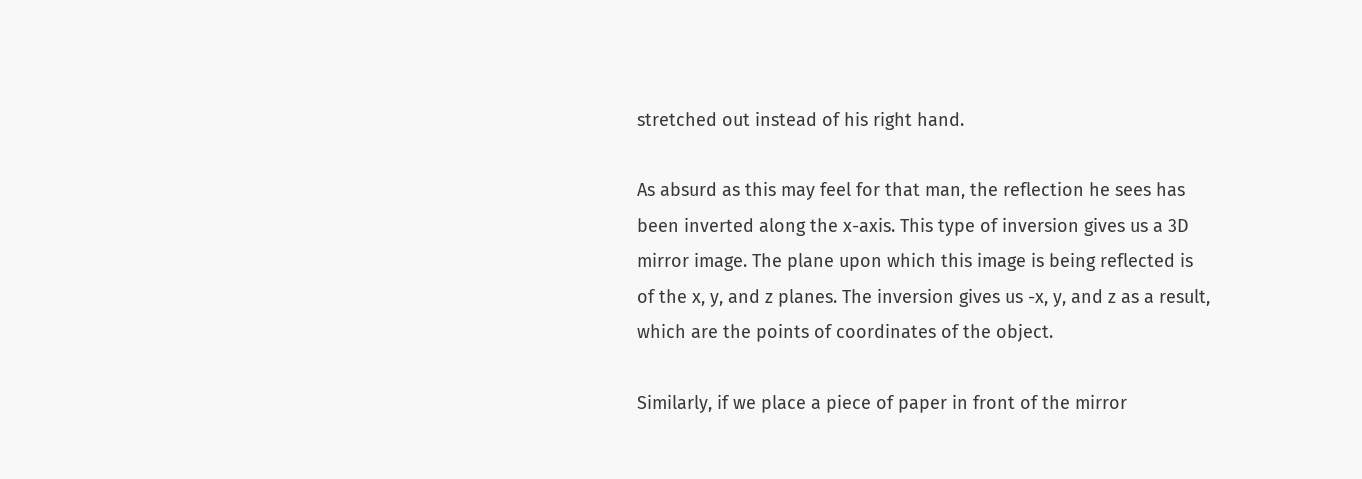stretched out instead of his right hand.

As absurd as this may feel for that man, the reflection he sees has been inverted along the x-axis. This type of inversion gives us a 3D mirror image. The plane upon which this image is being reflected is of the x, y, and z planes. The inversion gives us -x, y, and z as a result, which are the points of coordinates of the object.

Similarly, if we place a piece of paper in front of the mirror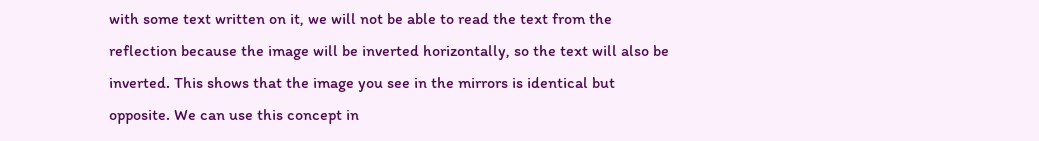with some text written on it, we will not be able to read the text from the reflection because the image will be inverted horizontally, so the text will also be inverted. This shows that the image you see in the mirrors is identical but opposite. We can use this concept in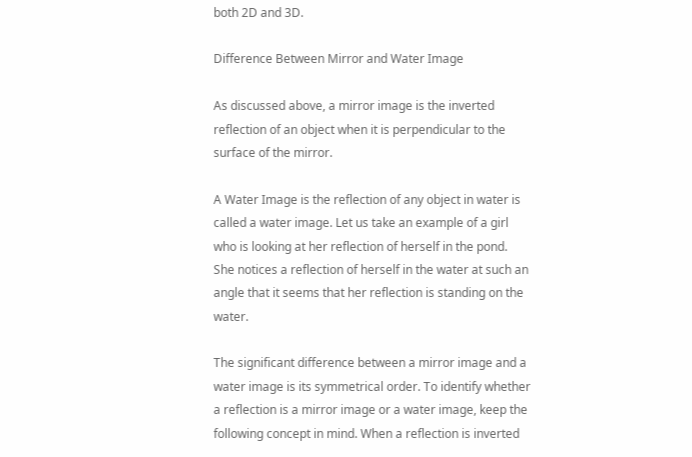both 2D and 3D.

Difference Between Mirror and Water Image

As discussed above, a mirror image is the inverted reflection of an object when it is perpendicular to the surface of the mirror.

A Water Image is the reflection of any object in water is called a water image. Let us take an example of a girl who is looking at her reflection of herself in the pond. She notices a reflection of herself in the water at such an angle that it seems that her reflection is standing on the water.

The significant difference between a mirror image and a water image is its symmetrical order. To identify whether a reflection is a mirror image or a water image, keep the following concept in mind. When a reflection is inverted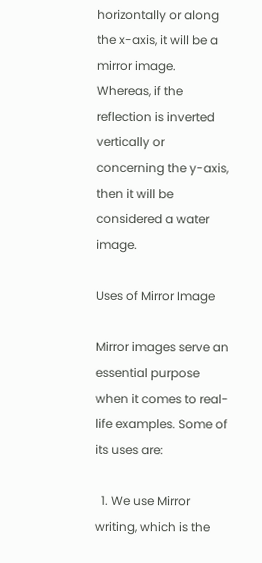horizontally or along the x-axis, it will be a mirror image. Whereas, if the reflection is inverted vertically or concerning the y-axis, then it will be considered a water image.

Uses of Mirror Image

Mirror images serve an essential purpose when it comes to real-life examples. Some of its uses are:

  1. We use Mirror writing, which is the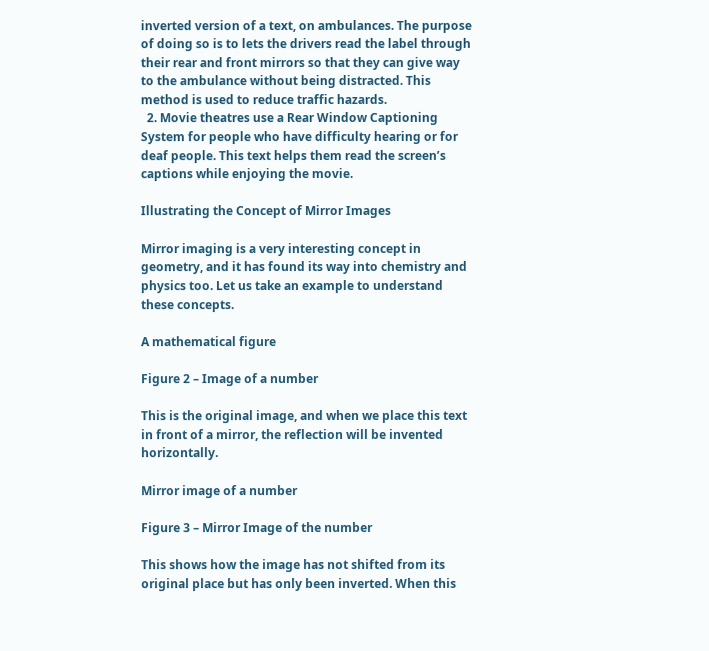inverted version of a text, on ambulances. The purpose of doing so is to lets the drivers read the label through their rear and front mirrors so that they can give way to the ambulance without being distracted. This method is used to reduce traffic hazards.
  2. Movie theatres use a Rear Window Captioning System for people who have difficulty hearing or for deaf people. This text helps them read the screen’s captions while enjoying the movie.

Illustrating the Concept of Mirror Images

Mirror imaging is a very interesting concept in geometry, and it has found its way into chemistry and physics too. Let us take an example to understand these concepts.

A mathematical figure

Figure 2 – Image of a number

This is the original image, and when we place this text in front of a mirror, the reflection will be invented horizontally.

Mirror image of a number

Figure 3 – Mirror Image of the number

This shows how the image has not shifted from its original place but has only been inverted. When this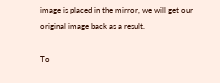image is placed in the mirror, we will get our original image back as a result.

To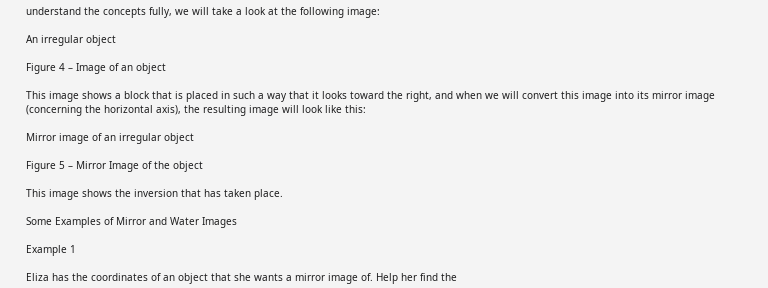understand the concepts fully, we will take a look at the following image:

An irregular object

Figure 4 – Image of an object

This image shows a block that is placed in such a way that it looks toward the right, and when we will convert this image into its mirror image (concerning the horizontal axis), the resulting image will look like this:

Mirror image of an irregular object

Figure 5 – Mirror Image of the object

This image shows the inversion that has taken place.

Some Examples of Mirror and Water Images

Example 1

Eliza has the coordinates of an object that she wants a mirror image of. Help her find the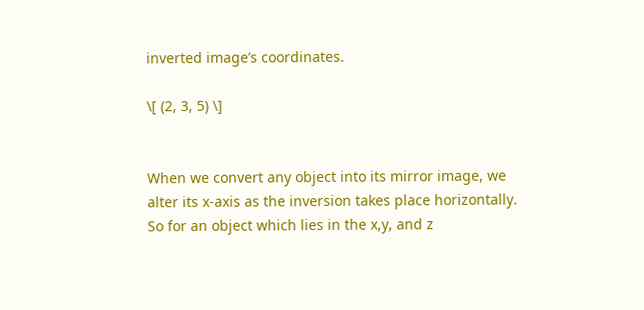inverted image’s coordinates.

\[ (2, 3, 5) \]


When we convert any object into its mirror image, we alter its x-axis as the inversion takes place horizontally. So for an object which lies in the x,y, and z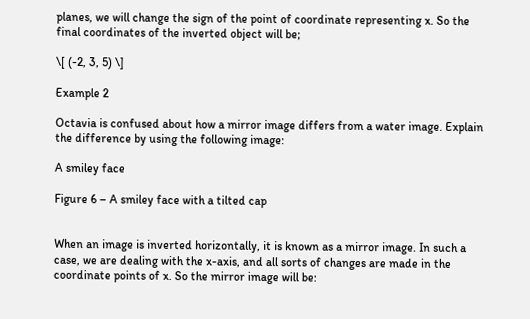planes, we will change the sign of the point of coordinate representing x. So the final coordinates of the inverted object will be;

\[ (-2, 3, 5) \]

Example 2

Octavia is confused about how a mirror image differs from a water image. Explain the difference by using the following image:

A smiley face

Figure 6 – A smiley face with a tilted cap


When an image is inverted horizontally, it is known as a mirror image. In such a case, we are dealing with the x-axis, and all sorts of changes are made in the coordinate points of x. So the mirror image will be: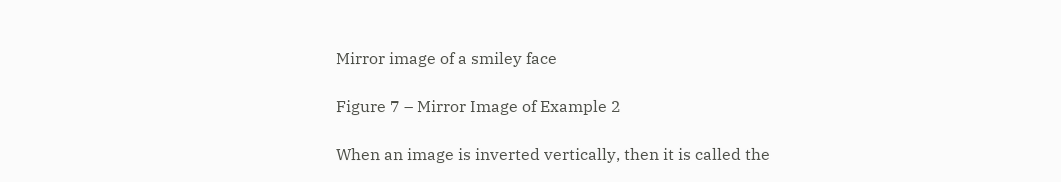Mirror image of a smiley face

Figure 7 – Mirror Image of Example 2

When an image is inverted vertically, then it is called the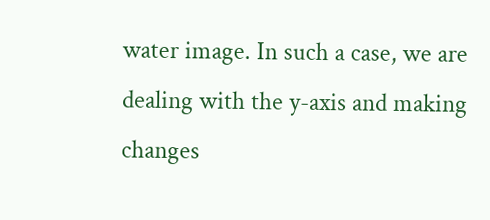water image. In such a case, we are dealing with the y-axis and making changes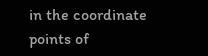in the coordinate points of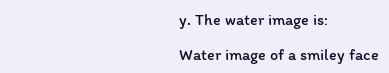y. The water image is:

Water image of a smiley face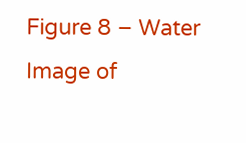Figure 8 – Water Image of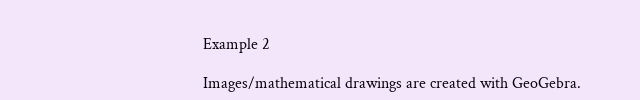Example 2

Images/mathematical drawings are created with GeoGebra.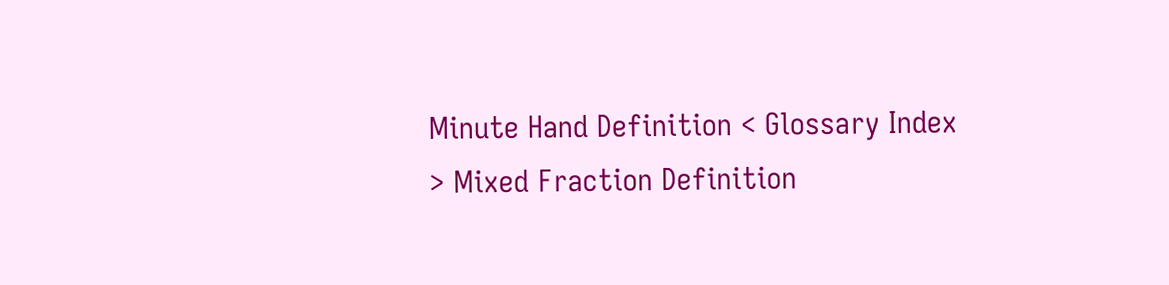Minute Hand Definition < Glossary Index > Mixed Fraction Definition